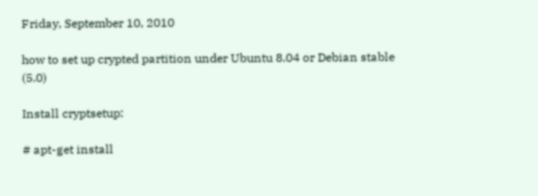Friday, September 10, 2010

how to set up crypted partition under Ubuntu 8.04 or Debian stable (5.0)

Install cryptsetup:

# apt-get install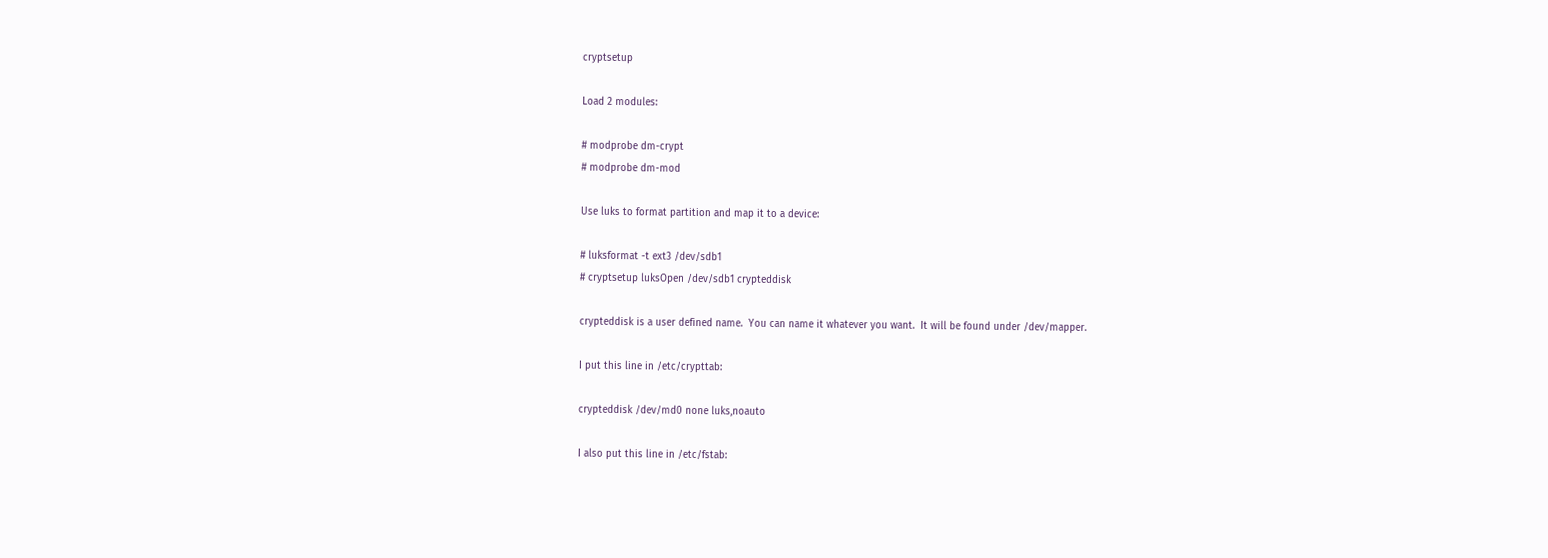cryptsetup

Load 2 modules:

# modprobe dm-crypt
# modprobe dm-mod

Use luks to format partition and map it to a device:

# luksformat -t ext3 /dev/sdb1
# cryptsetup luksOpen /dev/sdb1 crypteddisk

crypteddisk is a user defined name.  You can name it whatever you want.  It will be found under /dev/mapper.

I put this line in /etc/crypttab:

crypteddisk /dev/md0 none luks,noauto

I also put this line in /etc/fstab: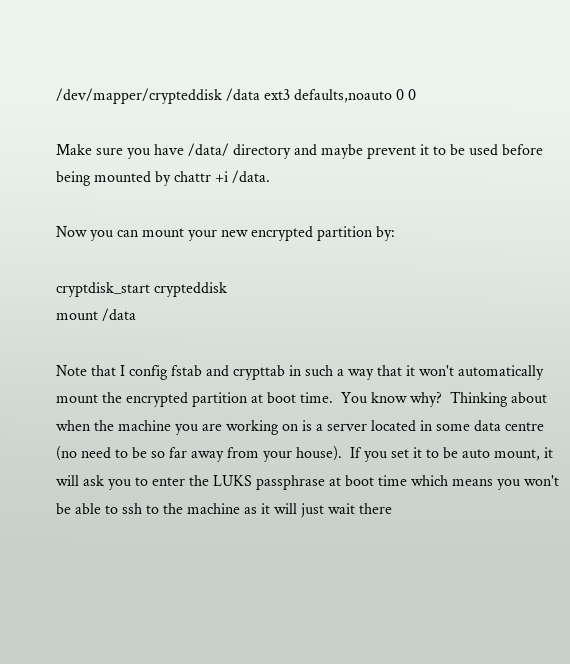/dev/mapper/crypteddisk /data ext3 defaults,noauto 0 0

Make sure you have /data/ directory and maybe prevent it to be used before being mounted by chattr +i /data.

Now you can mount your new encrypted partition by:

cryptdisk_start crypteddisk
mount /data

Note that I config fstab and crypttab in such a way that it won't automatically mount the encrypted partition at boot time.  You know why?  Thinking about when the machine you are working on is a server located in some data centre (no need to be so far away from your house).  If you set it to be auto mount, it will ask you to enter the LUKS passphrase at boot time which means you won't be able to ssh to the machine as it will just wait there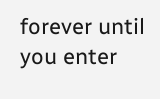forever until you enter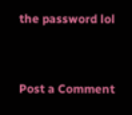the password lol


Post a Comment